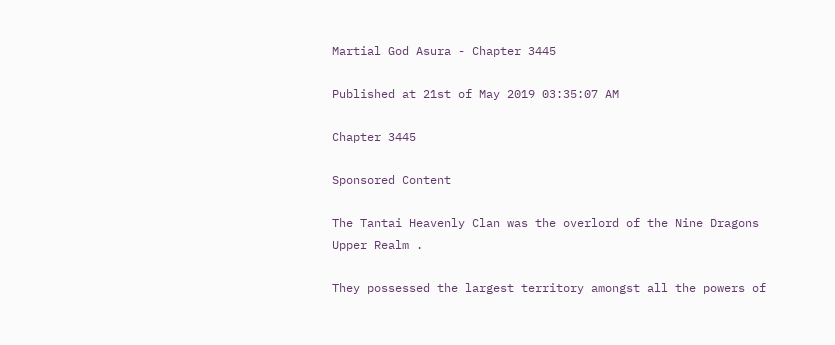Martial God Asura - Chapter 3445

Published at 21st of May 2019 03:35:07 AM

Chapter 3445

Sponsored Content

The Tantai Heavenly Clan was the overlord of the Nine Dragons Upper Realm .

They possessed the largest territory amongst all the powers of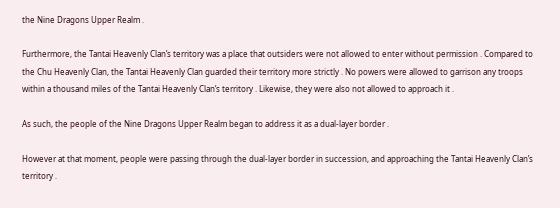the Nine Dragons Upper Realm .

Furthermore, the Tantai Heavenly Clan’s territory was a place that outsiders were not allowed to enter without permission . Compared to the Chu Heavenly Clan, the Tantai Heavenly Clan guarded their territory more strictly . No powers were allowed to garrison any troops within a thousand miles of the Tantai Heavenly Clan’s territory . Likewise, they were also not allowed to approach it .

As such, the people of the Nine Dragons Upper Realm began to address it as a dual-layer border .

However at that moment, people were passing through the dual-layer border in succession, and approaching the Tantai Heavenly Clan’s territory .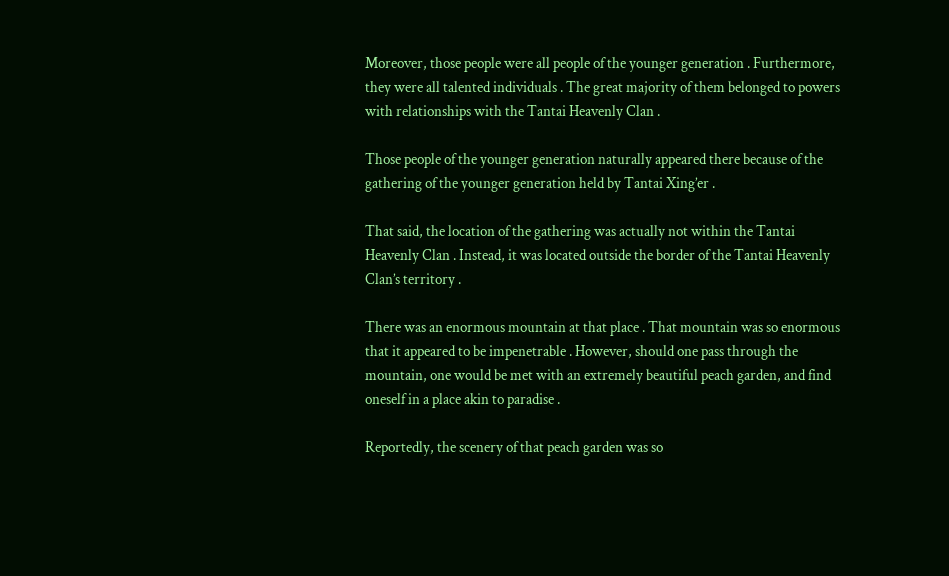Moreover, those people were all people of the younger generation . Furthermore, they were all talented individuals . The great majority of them belonged to powers with relationships with the Tantai Heavenly Clan .

Those people of the younger generation naturally appeared there because of the gathering of the younger generation held by Tantai Xing’er .

That said, the location of the gathering was actually not within the Tantai Heavenly Clan . Instead, it was located outside the border of the Tantai Heavenly Clan’s territory .

There was an enormous mountain at that place . That mountain was so enormous that it appeared to be impenetrable . However, should one pass through the mountain, one would be met with an extremely beautiful peach garden, and find oneself in a place akin to paradise .

Reportedly, the scenery of that peach garden was so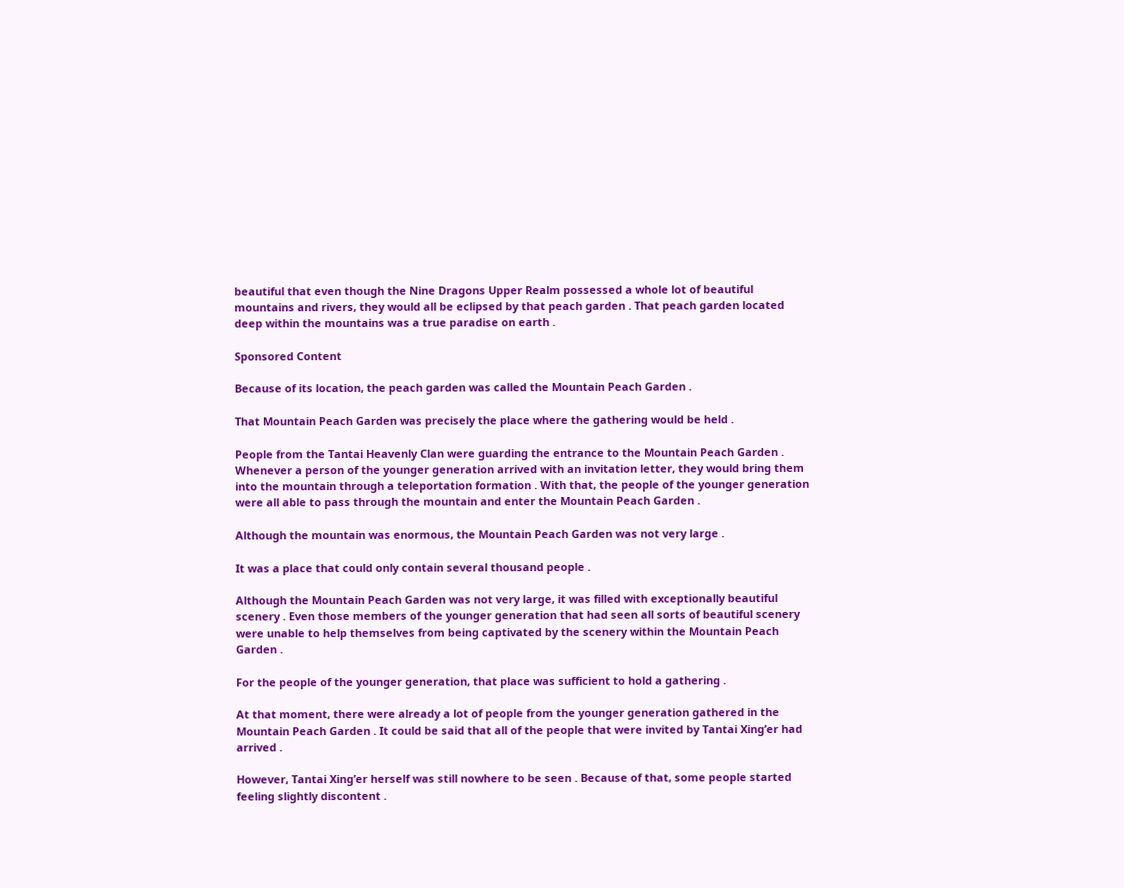beautiful that even though the Nine Dragons Upper Realm possessed a whole lot of beautiful mountains and rivers, they would all be eclipsed by that peach garden . That peach garden located deep within the mountains was a true paradise on earth .

Sponsored Content

Because of its location, the peach garden was called the Mountain Peach Garden .

That Mountain Peach Garden was precisely the place where the gathering would be held .

People from the Tantai Heavenly Clan were guarding the entrance to the Mountain Peach Garden . Whenever a person of the younger generation arrived with an invitation letter, they would bring them into the mountain through a teleportation formation . With that, the people of the younger generation were all able to pass through the mountain and enter the Mountain Peach Garden .

Although the mountain was enormous, the Mountain Peach Garden was not very large .

It was a place that could only contain several thousand people .

Although the Mountain Peach Garden was not very large, it was filled with exceptionally beautiful scenery . Even those members of the younger generation that had seen all sorts of beautiful scenery were unable to help themselves from being captivated by the scenery within the Mountain Peach Garden .

For the people of the younger generation, that place was sufficient to hold a gathering .

At that moment, there were already a lot of people from the younger generation gathered in the Mountain Peach Garden . It could be said that all of the people that were invited by Tantai Xing’er had arrived .

However, Tantai Xing’er herself was still nowhere to be seen . Because of that, some people started feeling slightly discontent .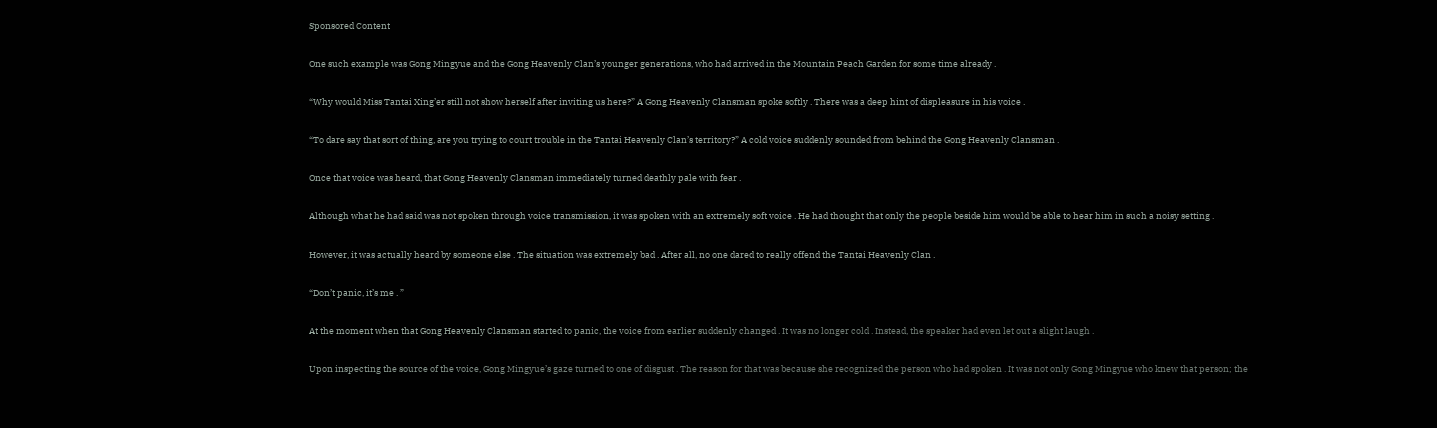Sponsored Content

One such example was Gong Mingyue and the Gong Heavenly Clan’s younger generations, who had arrived in the Mountain Peach Garden for some time already .

“Why would Miss Tantai Xing’er still not show herself after inviting us here?” A Gong Heavenly Clansman spoke softly . There was a deep hint of displeasure in his voice .

“To dare say that sort of thing, are you trying to court trouble in the Tantai Heavenly Clan’s territory?” A cold voice suddenly sounded from behind the Gong Heavenly Clansman .

Once that voice was heard, that Gong Heavenly Clansman immediately turned deathly pale with fear .

Although what he had said was not spoken through voice transmission, it was spoken with an extremely soft voice . He had thought that only the people beside him would be able to hear him in such a noisy setting .

However, it was actually heard by someone else . The situation was extremely bad . After all, no one dared to really offend the Tantai Heavenly Clan .

“Don’t panic, it’s me . ”

At the moment when that Gong Heavenly Clansman started to panic, the voice from earlier suddenly changed . It was no longer cold . Instead, the speaker had even let out a slight laugh .

Upon inspecting the source of the voice, Gong Mingyue’s gaze turned to one of disgust . The reason for that was because she recognized the person who had spoken . It was not only Gong Mingyue who knew that person; the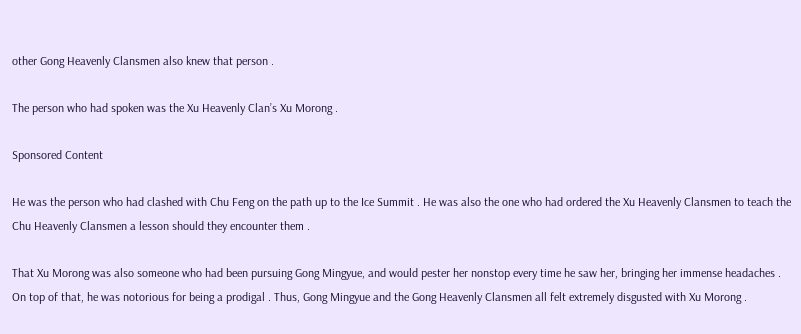other Gong Heavenly Clansmen also knew that person .

The person who had spoken was the Xu Heavenly Clan’s Xu Morong .

Sponsored Content

He was the person who had clashed with Chu Feng on the path up to the Ice Summit . He was also the one who had ordered the Xu Heavenly Clansmen to teach the Chu Heavenly Clansmen a lesson should they encounter them .

That Xu Morong was also someone who had been pursuing Gong Mingyue, and would pester her nonstop every time he saw her, bringing her immense headaches . On top of that, he was notorious for being a prodigal . Thus, Gong Mingyue and the Gong Heavenly Clansmen all felt extremely disgusted with Xu Morong .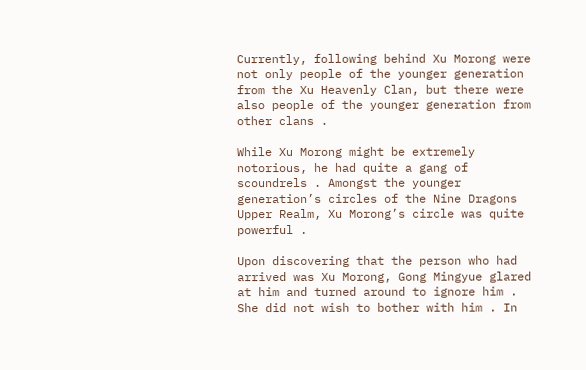Currently, following behind Xu Morong were not only people of the younger generation from the Xu Heavenly Clan, but there were also people of the younger generation from other clans .

While Xu Morong might be extremely notorious, he had quite a gang of scoundrels . Amongst the younger generation’s circles of the Nine Dragons Upper Realm, Xu Morong’s circle was quite powerful .

Upon discovering that the person who had arrived was Xu Morong, Gong Mingyue glared at him and turned around to ignore him . She did not wish to bother with him . In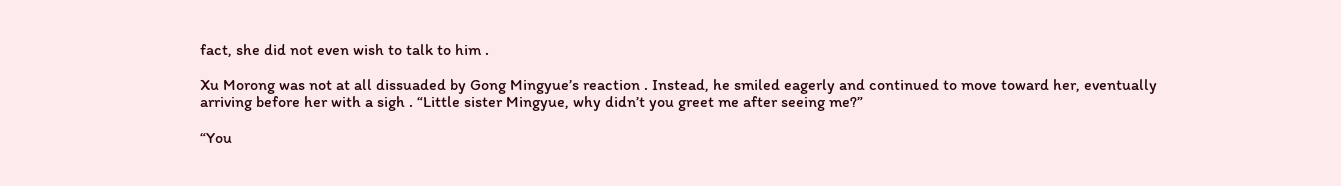fact, she did not even wish to talk to him .

Xu Morong was not at all dissuaded by Gong Mingyue’s reaction . Instead, he smiled eagerly and continued to move toward her, eventually arriving before her with a sigh . “Little sister Mingyue, why didn’t you greet me after seeing me?”

“You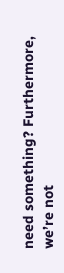need something? Furthermore, we’re not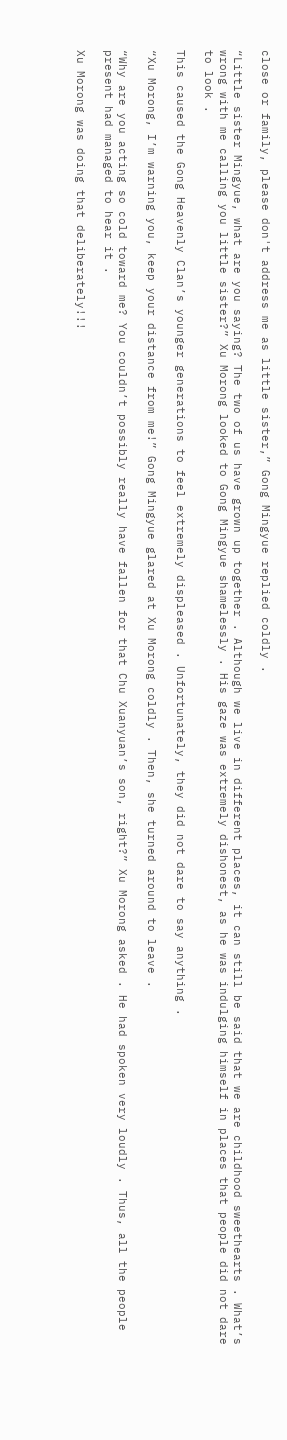close or family, please don't address me as little sister,” Gong Mingyue replied coldly .

“Little sister Mingyue, what are you saying? The two of us have grown up together . Although we live in different places, it can still be said that we are childhood sweethearts . What’s wrong with me calling you little sister?” Xu Morong looked to Gong Mingyue shamelessly . His gaze was extremely dishonest, as he was indulging himself in places that people did not dare to look .

This caused the Gong Heavenly Clan’s younger generations to feel extremely displeased . Unfortunately, they did not dare to say anything .

“Xu Morong, I’m warning you, keep your distance from me!” Gong Mingyue glared at Xu Morong coldly . Then, she turned around to leave .

“Why are you acting so cold toward me? You couldn’t possibly really have fallen for that Chu Xuanyuan’s son, right?” Xu Morong asked . He had spoken very loudly . Thus, all the people present had managed to hear it .

Xu Morong was doing that deliberately!!!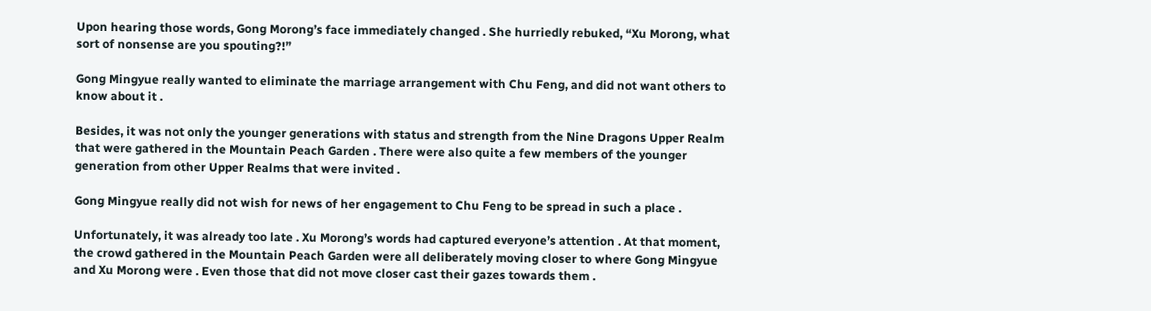Upon hearing those words, Gong Morong’s face immediately changed . She hurriedly rebuked, “Xu Morong, what sort of nonsense are you spouting?!”

Gong Mingyue really wanted to eliminate the marriage arrangement with Chu Feng, and did not want others to know about it .

Besides, it was not only the younger generations with status and strength from the Nine Dragons Upper Realm that were gathered in the Mountain Peach Garden . There were also quite a few members of the younger generation from other Upper Realms that were invited .

Gong Mingyue really did not wish for news of her engagement to Chu Feng to be spread in such a place .

Unfortunately, it was already too late . Xu Morong’s words had captured everyone’s attention . At that moment, the crowd gathered in the Mountain Peach Garden were all deliberately moving closer to where Gong Mingyue and Xu Morong were . Even those that did not move closer cast their gazes towards them .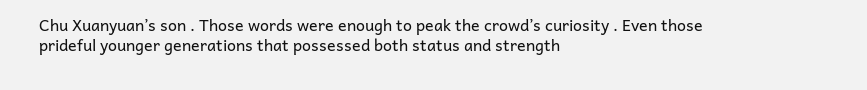Chu Xuanyuan’s son . Those words were enough to peak the crowd’s curiosity . Even those prideful younger generations that possessed both status and strength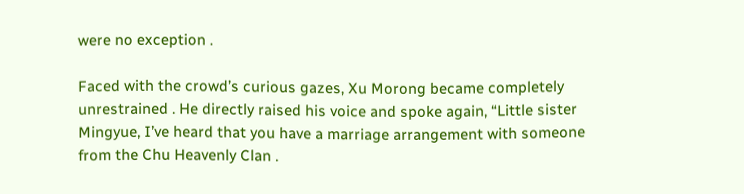were no exception .

Faced with the crowd’s curious gazes, Xu Morong became completely unrestrained . He directly raised his voice and spoke again, “Little sister Mingyue, I’ve heard that you have a marriage arrangement with someone from the Chu Heavenly Clan .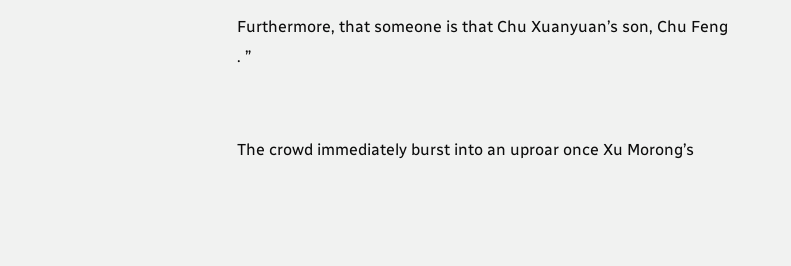Furthermore, that someone is that Chu Xuanyuan’s son, Chu Feng . ”


The crowd immediately burst into an uproar once Xu Morong’s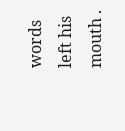words left his mouth .